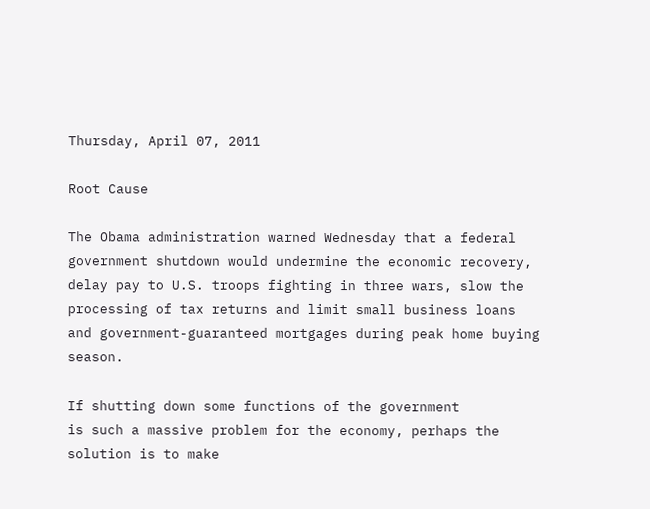Thursday, April 07, 2011

Root Cause

The Obama administration warned Wednesday that a federal government shutdown would undermine the economic recovery, delay pay to U.S. troops fighting in three wars, slow the processing of tax returns and limit small business loans and government-guaranteed mortgages during peak home buying season.

If shutting down some functions of the government
is such a massive problem for the economy, perhaps the solution is to make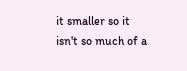it smaller so it isn't so much of a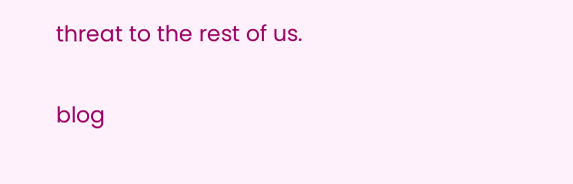threat to the rest of us.

blog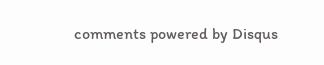comments powered by Disqus